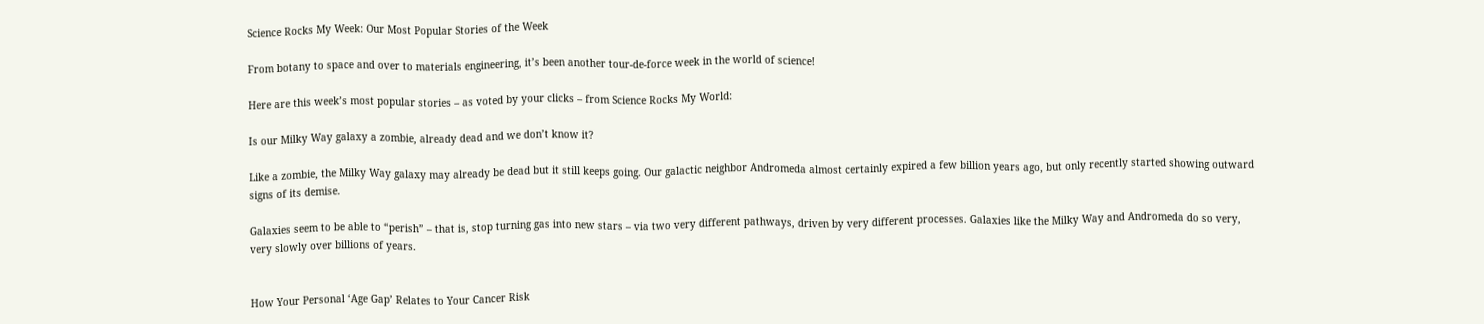Science Rocks My Week: Our Most Popular Stories of the Week

From botany to space and over to materials engineering, it’s been another tour-de-force week in the world of science!

Here are this week’s most popular stories – as voted by your clicks – from Science Rocks My World:

Is our Milky Way galaxy a zombie, already dead and we don’t know it?

Like a zombie, the Milky Way galaxy may already be dead but it still keeps going. Our galactic neighbor Andromeda almost certainly expired a few billion years ago, but only recently started showing outward signs of its demise.

Galaxies seem to be able to “perish” – that is, stop turning gas into new stars – via two very different pathways, driven by very different processes. Galaxies like the Milky Way and Andromeda do so very, very slowly over billions of years.


How Your Personal ‘Age Gap’ Relates to Your Cancer Risk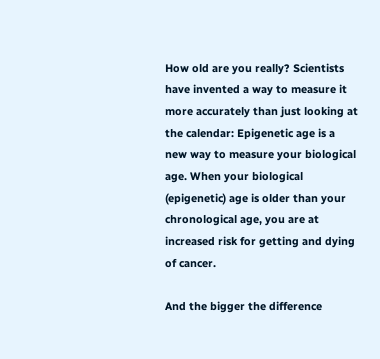How old are you really? Scientists have invented a way to measure it more accurately than just looking at the calendar: Epigenetic age is a new way to measure your biological age. When your biological (epigenetic) age is older than your chronological age, you are at increased risk for getting and dying of cancer.

And the bigger the difference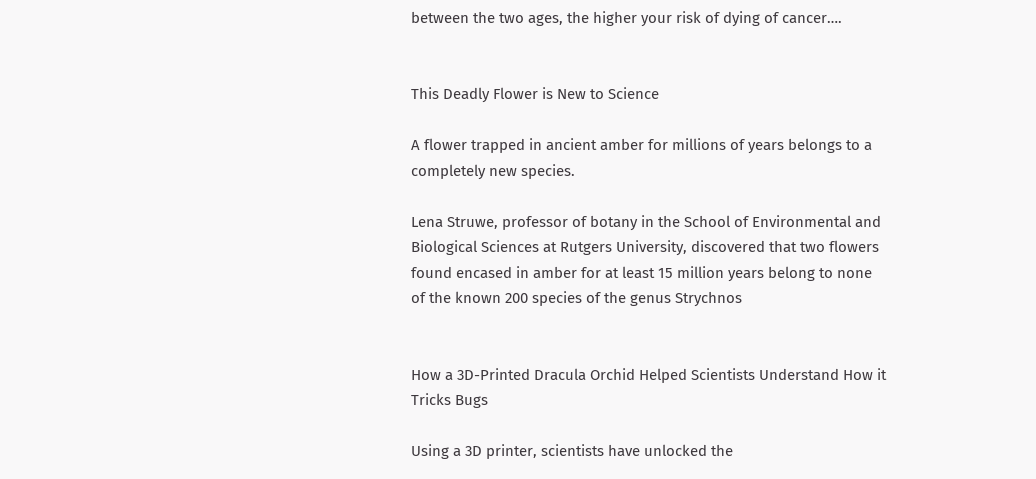between the two ages, the higher your risk of dying of cancer….


This Deadly Flower is New to Science

A flower trapped in ancient amber for millions of years belongs to a completely new species.

Lena Struwe, professor of botany in the School of Environmental and Biological Sciences at Rutgers University, discovered that two flowers found encased in amber for at least 15 million years belong to none of the known 200 species of the genus Strychnos


How a 3D-Printed Dracula Orchid Helped Scientists Understand How it Tricks Bugs

Using a 3D printer, scientists have unlocked the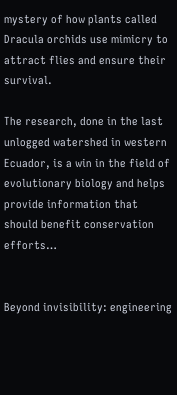mystery of how plants called Dracula orchids use mimicry to attract flies and ensure their survival.

The research, done in the last unlogged watershed in western Ecuador, is a win in the field of evolutionary biology and helps provide information that should benefit conservation efforts…


Beyond invisibility: engineering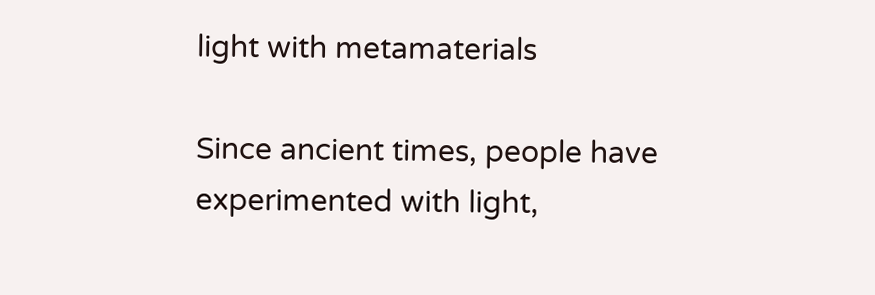light with metamaterials

Since ancient times, people have experimented with light,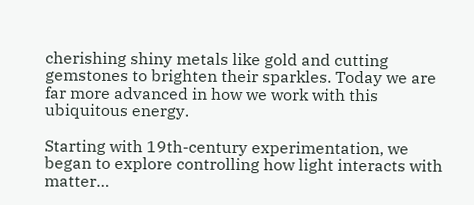cherishing shiny metals like gold and cutting gemstones to brighten their sparkles. Today we are far more advanced in how we work with this ubiquitous energy.

Starting with 19th-century experimentation, we began to explore controlling how light interacts with matter…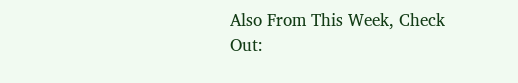Also From This Week, Check Out: